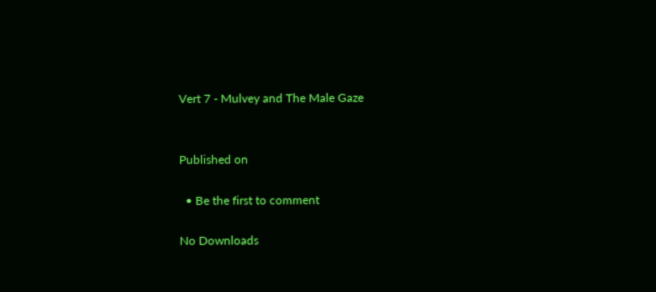Vert 7 - Mulvey and The Male Gaze


Published on

  • Be the first to comment

No Downloads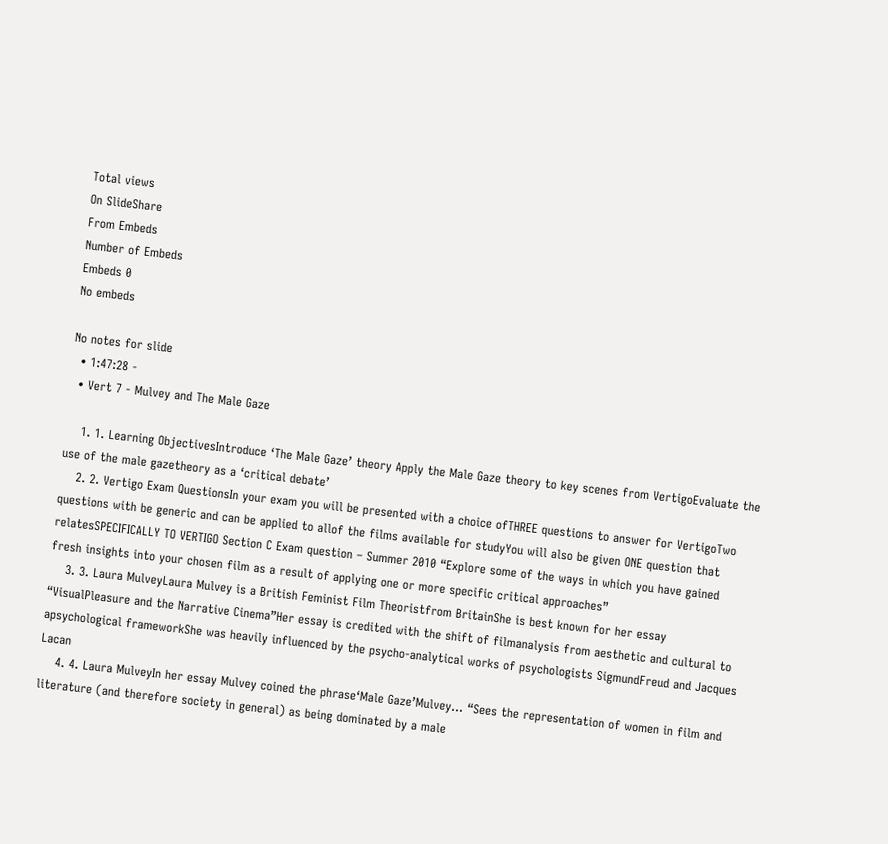Total views
On SlideShare
From Embeds
Number of Embeds
Embeds 0
No embeds

No notes for slide
  • 1:47:28 -
  • Vert 7 - Mulvey and The Male Gaze

    1. 1. Learning ObjectivesIntroduce ‘The Male Gaze’ theory Apply the Male Gaze theory to key scenes from VertigoEvaluate the use of the male gazetheory as a ‘critical debate’
    2. 2. Vertigo Exam QuestionsIn your exam you will be presented with a choice ofTHREE questions to answer for VertigoTwo questions with be generic and can be applied to allof the films available for studyYou will also be given ONE question that relatesSPECIFICALLY TO VERTIGO Section C Exam question – Summer 2010 “Explore some of the ways in which you have gained fresh insights into your chosen film as a result of applying one or more specific critical approaches”
    3. 3. Laura MulveyLaura Mulvey is a British Feminist Film Theoristfrom BritainShe is best known for her essay “VisualPleasure and the Narrative Cinema”Her essay is credited with the shift of filmanalysis from aesthetic and cultural to apsychological frameworkShe was heavily influenced by the psycho-analytical works of psychologists SigmundFreud and Jacques Lacan
    4. 4. Laura MulveyIn her essay Mulvey coined the phrase‘Male Gaze’Mulvey... “Sees the representation of women in film and literature (and therefore society in general) as being dominated by a male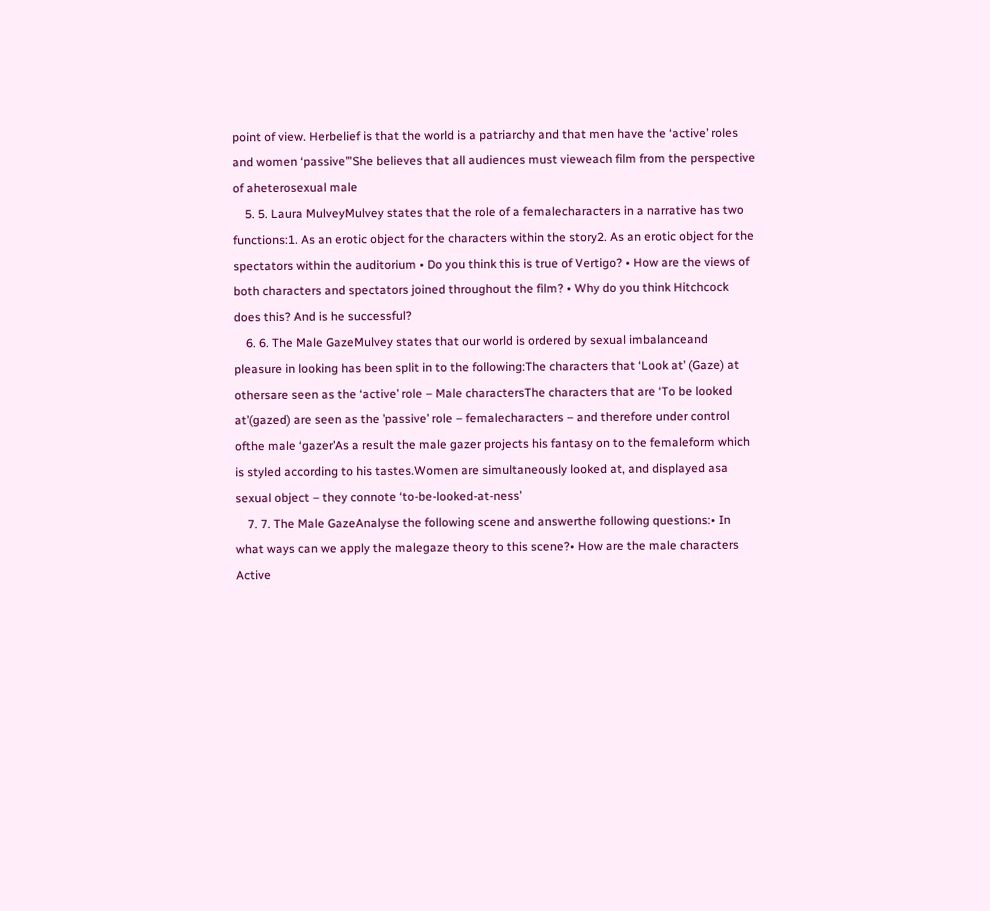point of view. Herbelief is that the world is a patriarchy and that men have the ‘active’ roles and women ‘passive’”She believes that all audiences must vieweach film from the perspective of aheterosexual male
    5. 5. Laura MulveyMulvey states that the role of a femalecharacters in a narrative has two functions:1. As an erotic object for the characters within the story2. As an erotic object for the spectators within the auditorium • Do you think this is true of Vertigo? • How are the views of both characters and spectators joined throughout the film? • Why do you think Hitchcock does this? And is he successful?
    6. 6. The Male GazeMulvey states that our world is ordered by sexual imbalanceand pleasure in looking has been split in to the following:The characters that ‘Look at’ (Gaze) at othersare seen as the ‘active’ role – Male charactersThe characters that are ‘To be looked at’(gazed) are seen as the ’passive’ role – femalecharacters – and therefore under control ofthe male ‘gazer’As a result the male gazer projects his fantasy on to the femaleform which is styled according to his tastes.Women are simultaneously looked at, and displayed asa sexual object – they connote ‘to-be-looked-at-ness’
    7. 7. The Male GazeAnalyse the following scene and answerthe following questions:• In what ways can we apply the malegaze theory to this scene?• How are the male characters Active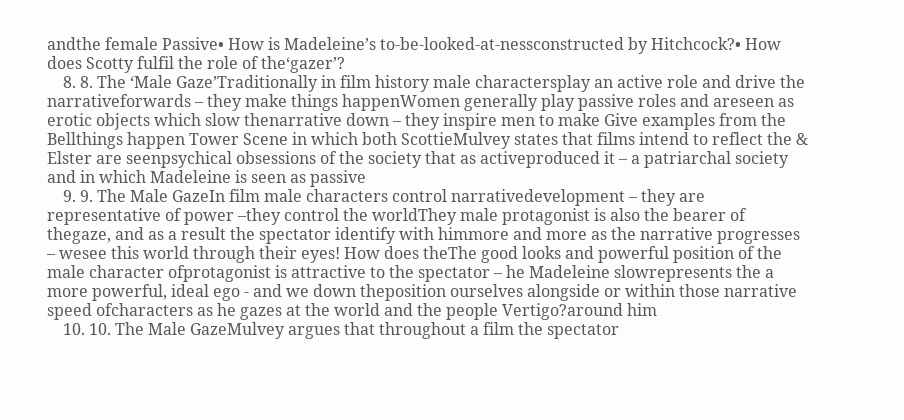andthe female Passive• How is Madeleine’s to-be-looked-at-nessconstructed by Hitchcock?• How does Scotty fulfil the role of the‘gazer’?
    8. 8. The ‘Male Gaze’Traditionally in film history male charactersplay an active role and drive the narrativeforwards – they make things happenWomen generally play passive roles and areseen as erotic objects which slow thenarrative down – they inspire men to make Give examples from the Bellthings happen Tower Scene in which both ScottieMulvey states that films intend to reflect the & Elster are seenpsychical obsessions of the society that as activeproduced it – a patriarchal society and in which Madeleine is seen as passive
    9. 9. The Male GazeIn film male characters control narrativedevelopment – they are representative of power –they control the worldThey male protagonist is also the bearer of thegaze, and as a result the spectator identify with himmore and more as the narrative progresses – wesee this world through their eyes! How does theThe good looks and powerful position of the male character ofprotagonist is attractive to the spectator – he Madeleine slowrepresents the a more powerful, ideal ego - and we down theposition ourselves alongside or within those narrative speed ofcharacters as he gazes at the world and the people Vertigo?around him
    10. 10. The Male GazeMulvey argues that throughout a film the spectator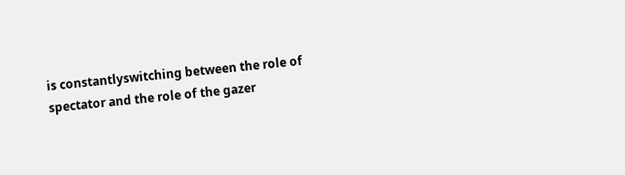is constantlyswitching between the role of spectator and the role of the gazer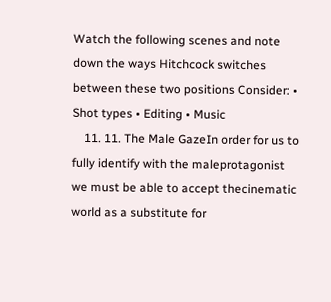Watch the following scenes and note down the ways Hitchcock switches between these two positions Consider: • Shot types • Editing • Music
    11. 11. The Male GazeIn order for us to fully identify with the maleprotagonist we must be able to accept thecinematic world as a substitute for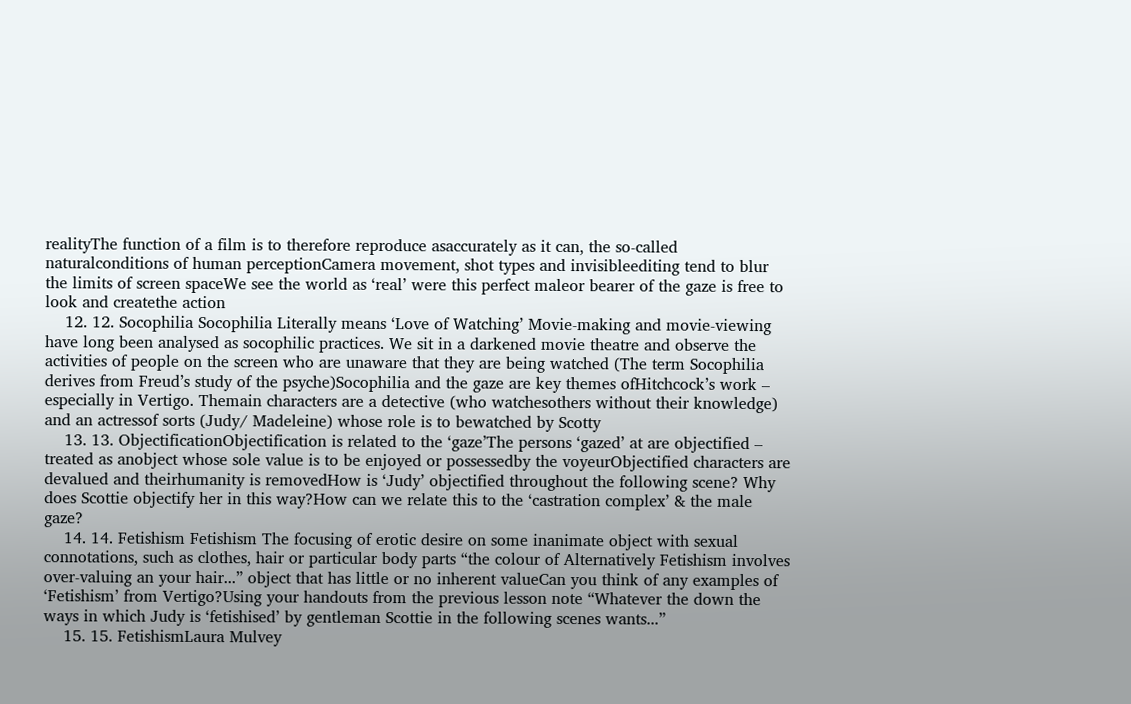realityThe function of a film is to therefore reproduce asaccurately as it can, the so-called naturalconditions of human perceptionCamera movement, shot types and invisibleediting tend to blur the limits of screen spaceWe see the world as ‘real’ were this perfect maleor bearer of the gaze is free to look and createthe action
    12. 12. Socophilia Socophilia Literally means ‘Love of Watching’ Movie-making and movie-viewing have long been analysed as socophilic practices. We sit in a darkened movie theatre and observe the activities of people on the screen who are unaware that they are being watched (The term Socophilia derives from Freud’s study of the psyche)Socophilia and the gaze are key themes ofHitchcock’s work – especially in Vertigo. Themain characters are a detective (who watchesothers without their knowledge) and an actressof sorts (Judy/ Madeleine) whose role is to bewatched by Scotty
    13. 13. ObjectificationObjectification is related to the ‘gaze’The persons ‘gazed’ at are objectified – treated as anobject whose sole value is to be enjoyed or possessedby the voyeurObjectified characters are devalued and theirhumanity is removedHow is ‘Judy’ objectified throughout the following scene? Why does Scottie objectify her in this way?How can we relate this to the ‘castration complex’ & the male gaze?
    14. 14. Fetishism Fetishism The focusing of erotic desire on some inanimate object with sexual connotations, such as clothes, hair or particular body parts “the colour of Alternatively Fetishism involves over-valuing an your hair...” object that has little or no inherent valueCan you think of any examples of ‘Fetishism’ from Vertigo?Using your handouts from the previous lesson note “Whatever the down the ways in which Judy is ‘fetishised’ by gentleman Scottie in the following scenes wants...”
    15. 15. FetishismLaura Mulvey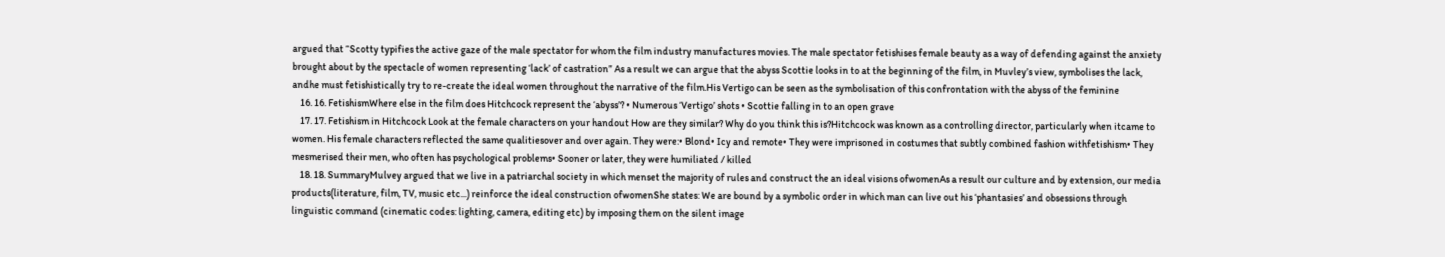argued that “Scotty typifies the active gaze of the male spectator for whom the film industry manufactures movies. The male spectator fetishises female beauty as a way of defending against the anxiety brought about by the spectacle of women representing ‘lack’ of castration” As a result we can argue that the abyss Scottie looks in to at the beginning of the film, in Muvley’s view, symbolises the lack, andhe must fetishistically try to re-create the ideal women throughout the narrative of the film.His Vertigo can be seen as the symbolisation of this confrontation with the abyss of the feminine
    16. 16. FetishismWhere else in the film does Hitchcock represent the ‘abyss’? • Numerous ‘Vertigo’ shots • Scottie falling in to an open grave
    17. 17. Fetishism in Hitchcock Look at the female characters on your handout How are they similar? Why do you think this is?Hitchcock was known as a controlling director, particularly when itcame to women. His female characters reflected the same qualitiesover and over again. They were:• Blond• Icy and remote• They were imprisoned in costumes that subtly combined fashion withfetishism• They mesmerised their men, who often has psychological problems• Sooner or later, they were humiliated / killed
    18. 18. SummaryMulvey argued that we live in a patriarchal society in which menset the majority of rules and construct the an ideal visions ofwomenAs a result our culture and by extension, our media products(literature, film, TV, music etc...) reinforce the ideal construction ofwomenShe states: We are bound by a symbolic order in which man can live out his ‘phantasies’ and obsessions through linguistic command (cinematic codes: lighting, camera, editing etc) by imposing them on the silent image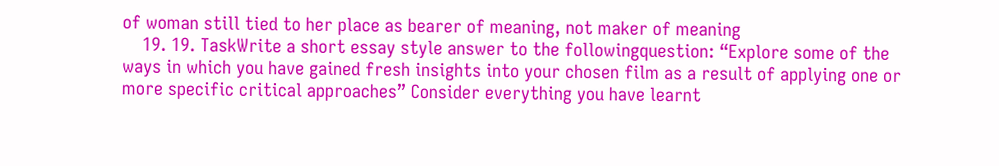of woman still tied to her place as bearer of meaning, not maker of meaning
    19. 19. TaskWrite a short essay style answer to the followingquestion: “Explore some of the ways in which you have gained fresh insights into your chosen film as a result of applying one or more specific critical approaches” Consider everything you have learnt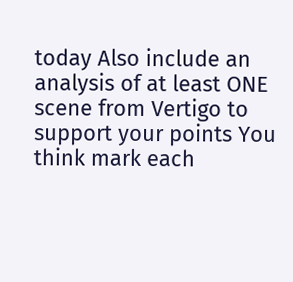today Also include an analysis of at least ONE scene from Vertigo to support your points You think mark each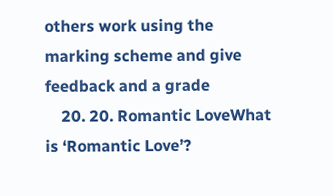others work using the marking scheme and give feedback and a grade
    20. 20. Romantic LoveWhat is ‘Romantic Love’?